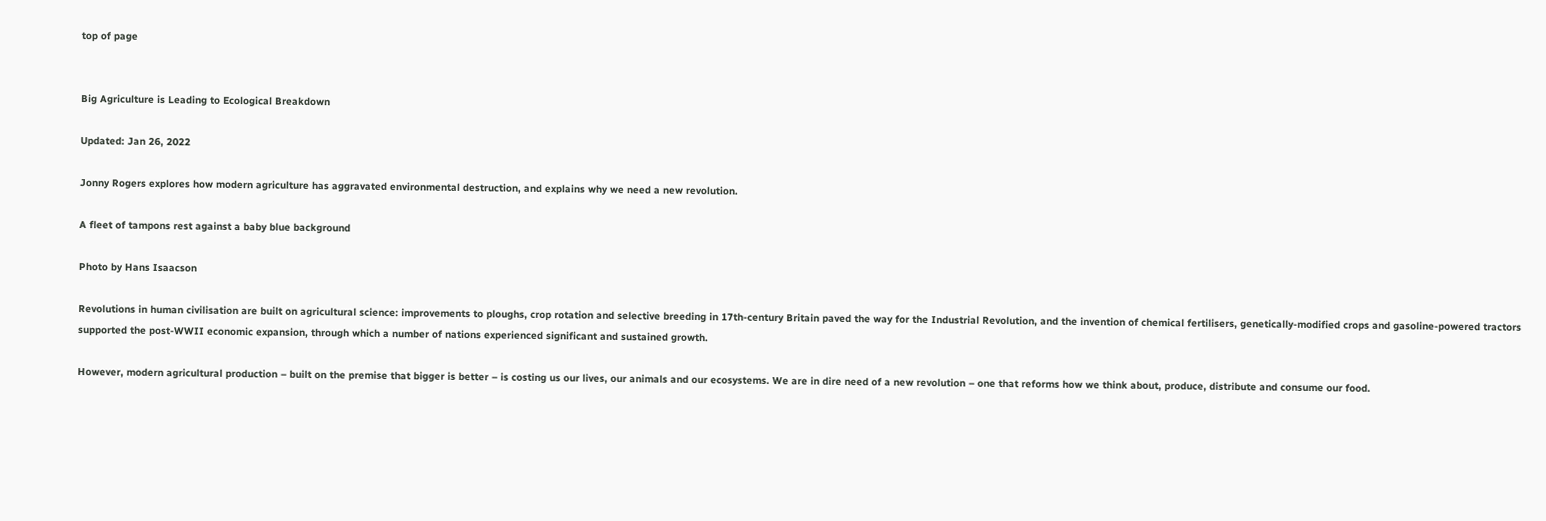top of page


Big Agriculture is Leading to Ecological Breakdown

Updated: Jan 26, 2022

Jonny Rogers explores how modern agriculture has aggravated environmental destruction, and explains why we need a new revolution.

A fleet of tampons rest against a baby blue background

Photo by Hans Isaacson

Revolutions in human civilisation are built on agricultural science: improvements to ploughs, crop rotation and selective breeding in 17th-century Britain paved the way for the Industrial Revolution, and the invention of chemical fertilisers, genetically-modified crops and gasoline-powered tractors supported the post-WWII economic expansion, through which a number of nations experienced significant and sustained growth.

However, modern agricultural production – built on the premise that bigger is better – is costing us our lives, our animals and our ecosystems. We are in dire need of a new revolution – one that reforms how we think about, produce, distribute and consume our food.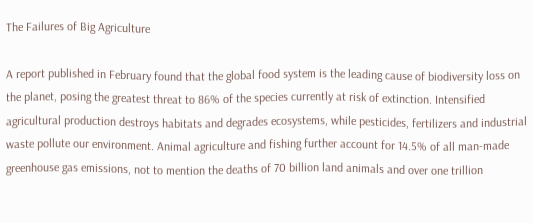The Failures of Big Agriculture

A report published in February found that the global food system is the leading cause of biodiversity loss on the planet, posing the greatest threat to 86% of the species currently at risk of extinction. Intensified agricultural production destroys habitats and degrades ecosystems, while pesticides, fertilizers and industrial waste pollute our environment. Animal agriculture and fishing further account for 14.5% of all man-made greenhouse gas emissions, not to mention the deaths of 70 billion land animals and over one trillion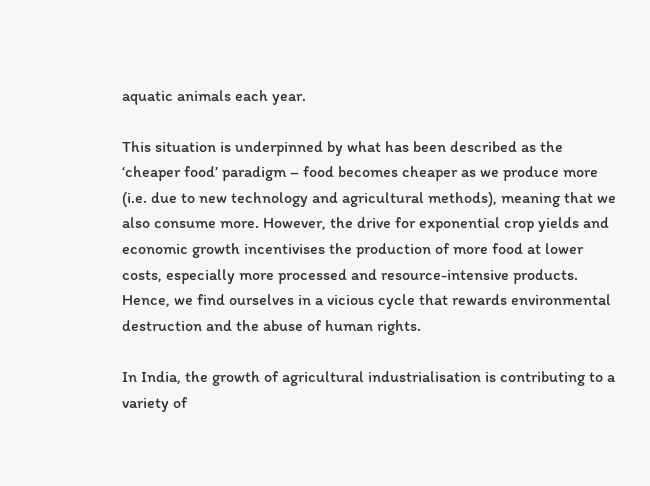aquatic animals each year.

This situation is underpinned by what has been described as the ‘cheaper food’ paradigm – food becomes cheaper as we produce more (i.e. due to new technology and agricultural methods), meaning that we also consume more. However, the drive for exponential crop yields and economic growth incentivises the production of more food at lower costs, especially more processed and resource-intensive products. Hence, we find ourselves in a vicious cycle that rewards environmental destruction and the abuse of human rights.

In India, the growth of agricultural industrialisation is contributing to a variety of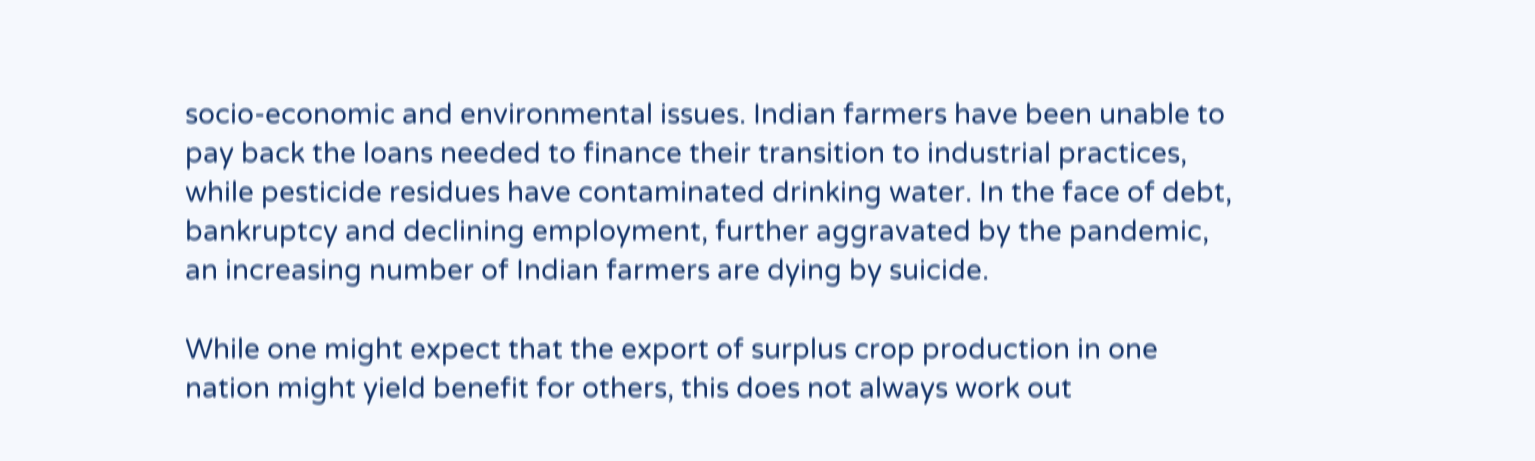socio-economic and environmental issues. Indian farmers have been unable to pay back the loans needed to finance their transition to industrial practices, while pesticide residues have contaminated drinking water. In the face of debt, bankruptcy and declining employment, further aggravated by the pandemic, an increasing number of Indian farmers are dying by suicide.

While one might expect that the export of surplus crop production in one nation might yield benefit for others, this does not always work out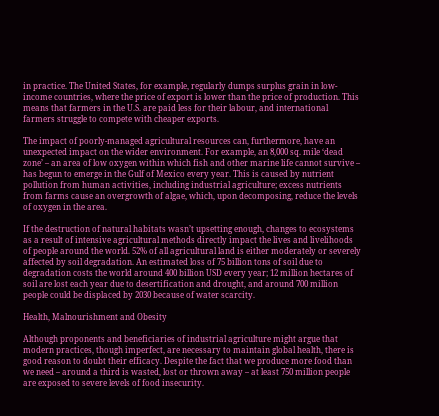in practice. The United States, for example, regularly dumps surplus grain in low-income countries, where the price of export is lower than the price of production. This means that farmers in the U.S. are paid less for their labour, and international farmers struggle to compete with cheaper exports.

The impact of poorly-managed agricultural resources can, furthermore, have an unexpected impact on the wider environment. For example, an 8,000 sq. mile ‘dead zone’ – an area of low oxygen within which fish and other marine life cannot survive – has begun to emerge in the Gulf of Mexico every year. This is caused by nutrient pollution from human activities, including industrial agriculture; excess nutrients from farms cause an overgrowth of algae, which, upon decomposing, reduce the levels of oxygen in the area.

If the destruction of natural habitats wasn’t upsetting enough, changes to ecosystems as a result of intensive agricultural methods directly impact the lives and livelihoods of people around the world. 52% of all agricultural land is either moderately or severely affected by soil degradation. An estimated loss of 75 billion tons of soil due to degradation costs the world around 400 billion USD every year; 12 million hectares of soil are lost each year due to desertification and drought, and around 700 million people could be displaced by 2030 because of water scarcity.

Health, Malnourishment and Obesity

Although proponents and beneficiaries of industrial agriculture might argue that modern practices, though imperfect, are necessary to maintain global health, there is good reason to doubt their efficacy. Despite the fact that we produce more food than we need – around a third is wasted, lost or thrown away – at least 750 million people are exposed to severe levels of food insecurity.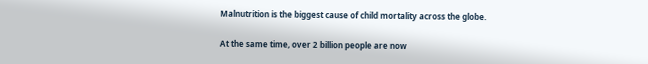Malnutrition is the biggest cause of child mortality across the globe.

At the same time, over 2 billion people are now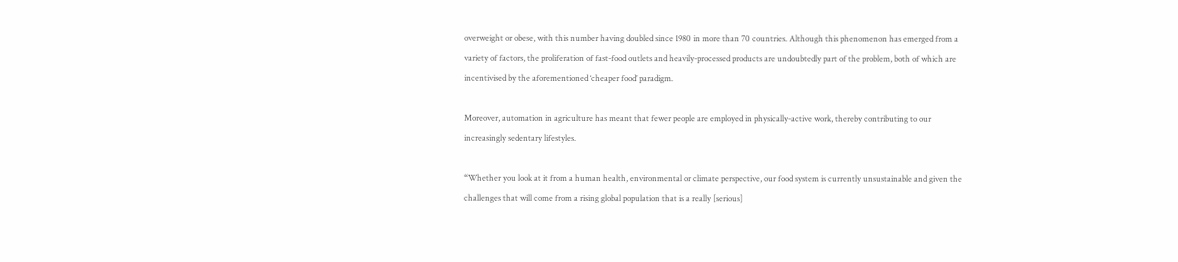overweight or obese, with this number having doubled since 1980 in more than 70 countries. Although this phenomenon has emerged from a variety of factors, the proliferation of fast-food outlets and heavily-processed products are undoubtedly part of the problem, both of which are incentivised by the aforementioned ‘cheaper food’ paradigm.

Moreover, automation in agriculture has meant that fewer people are employed in physically-active work, thereby contributing to our increasingly sedentary lifestyles.

“Whether you look at it from a human health, environmental or climate perspective, our food system is currently unsustainable and given the challenges that will come from a rising global population that is a really [serious]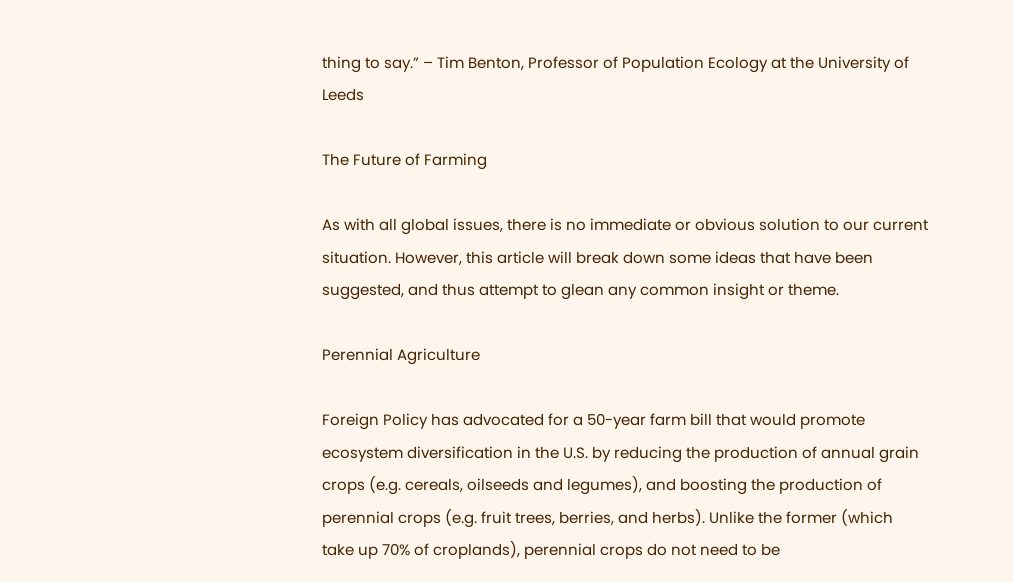thing to say.” – Tim Benton, Professor of Population Ecology at the University of Leeds

The Future of Farming

As with all global issues, there is no immediate or obvious solution to our current situation. However, this article will break down some ideas that have been suggested, and thus attempt to glean any common insight or theme.

Perennial Agriculture

Foreign Policy has advocated for a 50-year farm bill that would promote ecosystem diversification in the U.S. by reducing the production of annual grain crops (e.g. cereals, oilseeds and legumes), and boosting the production of perennial crops (e.g. fruit trees, berries, and herbs). Unlike the former (which take up 70% of croplands), perennial crops do not need to be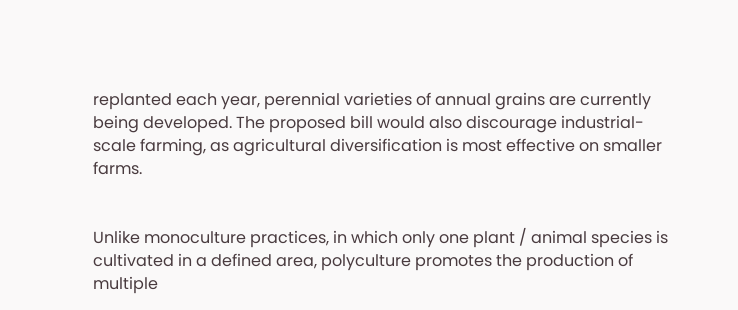replanted each year, perennial varieties of annual grains are currently being developed. The proposed bill would also discourage industrial-scale farming, as agricultural diversification is most effective on smaller farms.


Unlike monoculture practices, in which only one plant / animal species is cultivated in a defined area, polyculture promotes the production of multiple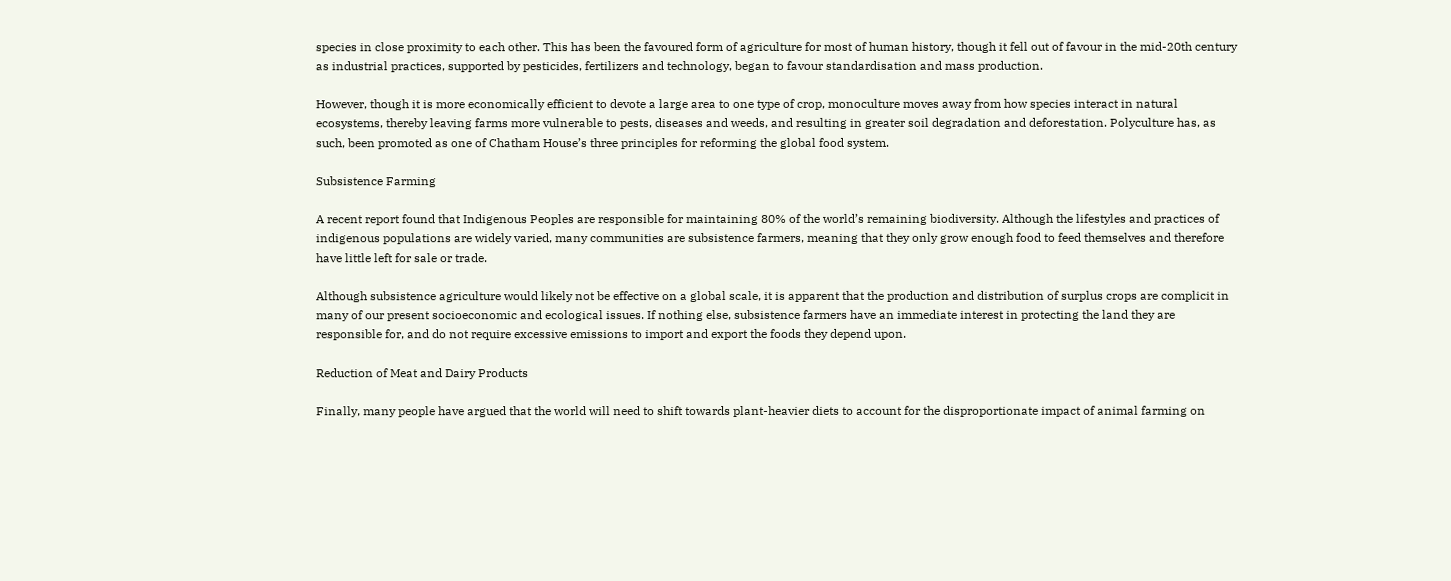species in close proximity to each other. This has been the favoured form of agriculture for most of human history, though it fell out of favour in the mid-20th century as industrial practices, supported by pesticides, fertilizers and technology, began to favour standardisation and mass production.

However, though it is more economically efficient to devote a large area to one type of crop, monoculture moves away from how species interact in natural ecosystems, thereby leaving farms more vulnerable to pests, diseases and weeds, and resulting in greater soil degradation and deforestation. Polyculture has, as such, been promoted as one of Chatham House’s three principles for reforming the global food system.

Subsistence Farming

A recent report found that Indigenous Peoples are responsible for maintaining 80% of the world’s remaining biodiversity. Although the lifestyles and practices of indigenous populations are widely varied, many communities are subsistence farmers, meaning that they only grow enough food to feed themselves and therefore have little left for sale or trade.

Although subsistence agriculture would likely not be effective on a global scale, it is apparent that the production and distribution of surplus crops are complicit in many of our present socioeconomic and ecological issues. If nothing else, subsistence farmers have an immediate interest in protecting the land they are responsible for, and do not require excessive emissions to import and export the foods they depend upon.

Reduction of Meat and Dairy Products

Finally, many people have argued that the world will need to shift towards plant-heavier diets to account for the disproportionate impact of animal farming on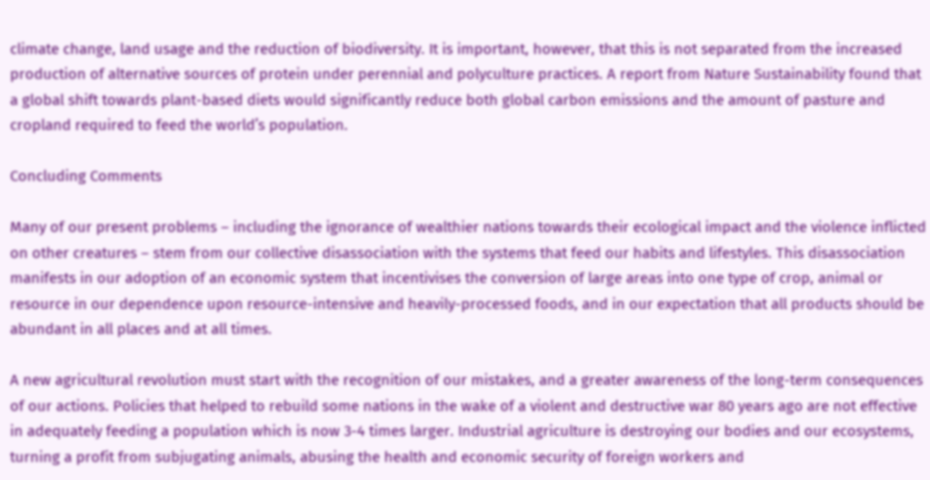climate change, land usage and the reduction of biodiversity. It is important, however, that this is not separated from the increased production of alternative sources of protein under perennial and polyculture practices. A report from Nature Sustainability found that a global shift towards plant-based diets would significantly reduce both global carbon emissions and the amount of pasture and cropland required to feed the world’s population.

Concluding Comments

Many of our present problems – including the ignorance of wealthier nations towards their ecological impact and the violence inflicted on other creatures – stem from our collective disassociation with the systems that feed our habits and lifestyles. This disassociation manifests in our adoption of an economic system that incentivises the conversion of large areas into one type of crop, animal or resource in our dependence upon resource-intensive and heavily-processed foods, and in our expectation that all products should be abundant in all places and at all times.

A new agricultural revolution must start with the recognition of our mistakes, and a greater awareness of the long-term consequences of our actions. Policies that helped to rebuild some nations in the wake of a violent and destructive war 80 years ago are not effective in adequately feeding a population which is now 3-4 times larger. Industrial agriculture is destroying our bodies and our ecosystems, turning a profit from subjugating animals, abusing the health and economic security of foreign workers and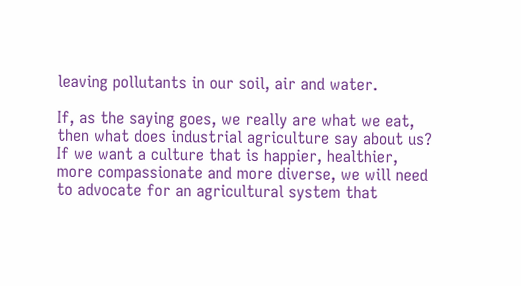leaving pollutants in our soil, air and water.

If, as the saying goes, we really are what we eat, then what does industrial agriculture say about us? If we want a culture that is happier, healthier, more compassionate and more diverse, we will need to advocate for an agricultural system that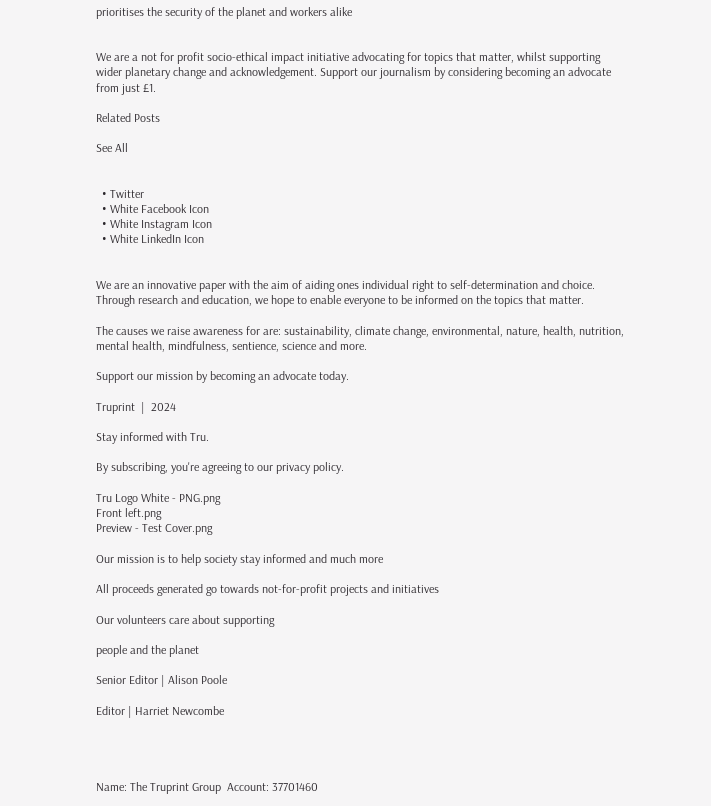prioritises the security of the planet and workers alike


We are a not for profit socio-ethical impact initiative advocating for topics that matter, whilst supporting wider planetary change and acknowledgement. Support our journalism by considering becoming an advocate from just £1.

Related Posts

See All


  • Twitter
  • White Facebook Icon
  • White Instagram Icon
  • White LinkedIn Icon


We are an innovative paper with the aim of aiding ones individual right to self-determination and choice. Through research and education, we hope to enable everyone to be informed on the topics that matter.

The causes we raise awareness for are: sustainability, climate change, environmental, nature, health, nutrition, mental health, mindfulness, sentience, science and more.

Support our mission by becoming an advocate today.

Truprint  |  2024

Stay informed with Tru.

By subscribing, you're agreeing to our privacy policy.

Tru Logo White - PNG.png
Front left.png
Preview - Test Cover.png

Our mission is to help society stay informed and much more

All proceeds generated go towards not-for-profit projects and initiatives

Our volunteers care about supporting

people and the planet

Senior Editor | Alison Poole

Editor | Harriet Newcombe




Name: The Truprint Group  Account: 37701460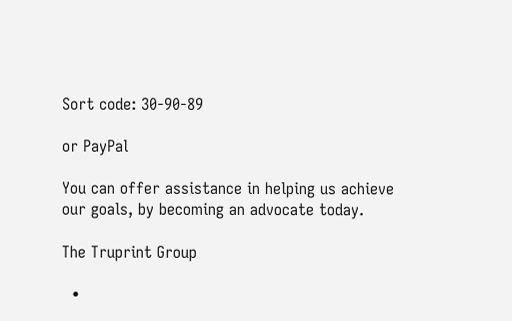Sort code: 30-90-89

or PayPal

You can offer assistance in helping us achieve our goals, by becoming an advocate today.

The Truprint Group

  •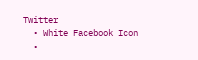Twitter
  • White Facebook Icon
  •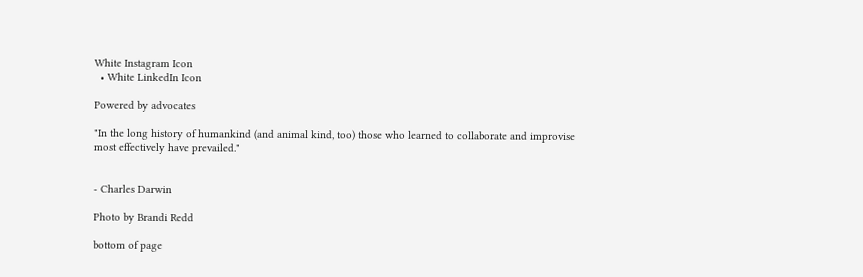White Instagram Icon
  • White LinkedIn Icon

Powered by advocates

"In the long history of humankind (and animal kind, too) those who learned to collaborate and improvise most effectively have prevailed."


- Charles Darwin

Photo by Brandi Redd

bottom of page